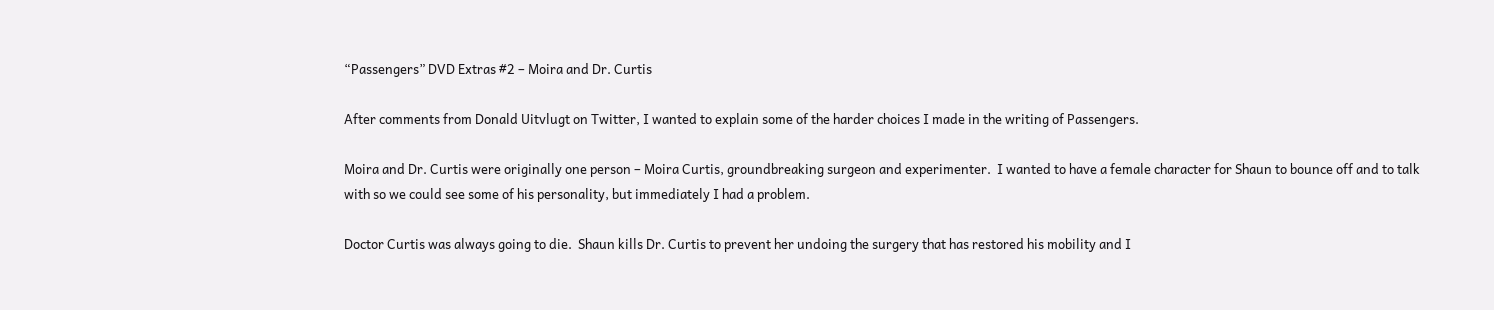“Passengers” DVD Extras #2 – Moira and Dr. Curtis

After comments from Donald Uitvlugt on Twitter, I wanted to explain some of the harder choices I made in the writing of Passengers.

Moira and Dr. Curtis were originally one person – Moira Curtis, groundbreaking surgeon and experimenter.  I wanted to have a female character for Shaun to bounce off and to talk with so we could see some of his personality, but immediately I had a problem.

Doctor Curtis was always going to die.  Shaun kills Dr. Curtis to prevent her undoing the surgery that has restored his mobility and I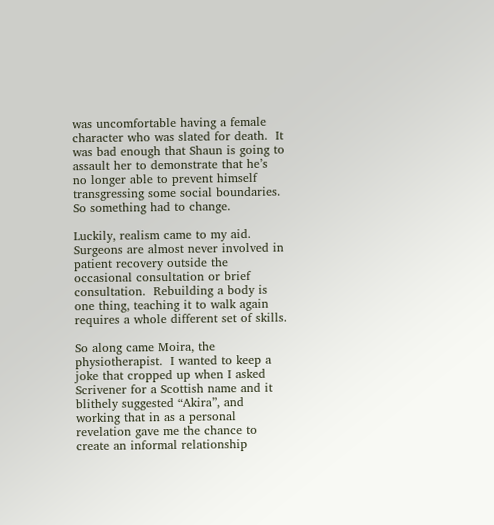was uncomfortable having a female character who was slated for death.  It was bad enough that Shaun is going to assault her to demonstrate that he’s no longer able to prevent himself transgressing some social boundaries.  So something had to change.

Luckily, realism came to my aid.  Surgeons are almost never involved in patient recovery outside the occasional consultation or brief consultation.  Rebuilding a body is one thing, teaching it to walk again requires a whole different set of skills.

So along came Moira, the physiotherapist.  I wanted to keep a joke that cropped up when I asked Scrivener for a Scottish name and it blithely suggested “Akira”, and working that in as a personal revelation gave me the chance to create an informal relationship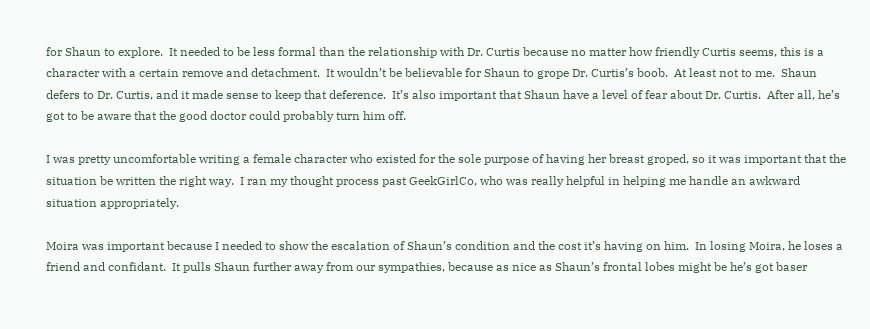for Shaun to explore.  It needed to be less formal than the relationship with Dr. Curtis because no matter how friendly Curtis seems, this is a character with a certain remove and detachment.  It wouldn’t be believable for Shaun to grope Dr. Curtis’s boob.  At least not to me.  Shaun defers to Dr. Curtis, and it made sense to keep that deference.  It’s also important that Shaun have a level of fear about Dr. Curtis.  After all, he’s got to be aware that the good doctor could probably turn him off.

I was pretty uncomfortable writing a female character who existed for the sole purpose of having her breast groped, so it was important that the situation be written the right way.  I ran my thought process past GeekGirlCo, who was really helpful in helping me handle an awkward situation appropriately.

Moira was important because I needed to show the escalation of Shaun’s condition and the cost it’s having on him.  In losing Moira, he loses a friend and confidant.  It pulls Shaun further away from our sympathies, because as nice as Shaun’s frontal lobes might be he’s got baser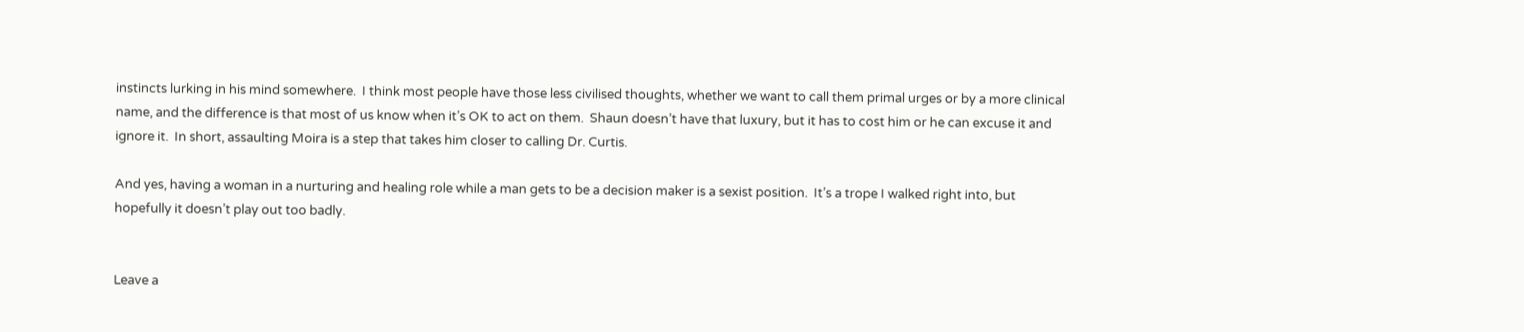instincts lurking in his mind somewhere.  I think most people have those less civilised thoughts, whether we want to call them primal urges or by a more clinical name, and the difference is that most of us know when it’s OK to act on them.  Shaun doesn’t have that luxury, but it has to cost him or he can excuse it and ignore it.  In short, assaulting Moira is a step that takes him closer to calling Dr. Curtis.

And yes, having a woman in a nurturing and healing role while a man gets to be a decision maker is a sexist position.  It’s a trope I walked right into, but hopefully it doesn’t play out too badly.


Leave a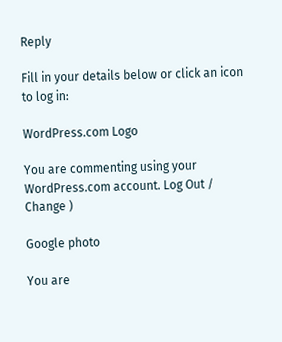Reply

Fill in your details below or click an icon to log in:

WordPress.com Logo

You are commenting using your WordPress.com account. Log Out /  Change )

Google photo

You are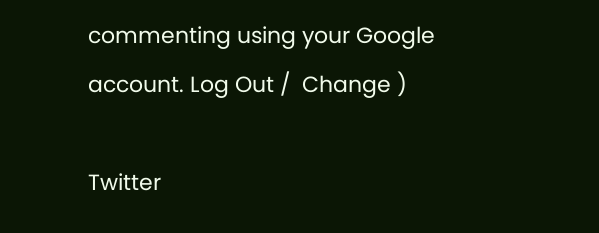commenting using your Google account. Log Out /  Change )

Twitter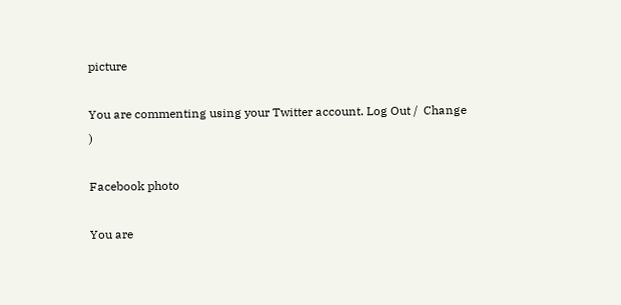picture

You are commenting using your Twitter account. Log Out /  Change )

Facebook photo

You are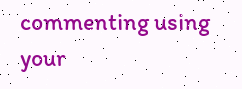commenting using your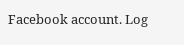Facebook account. Log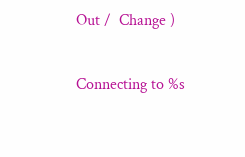Out /  Change )

Connecting to %s